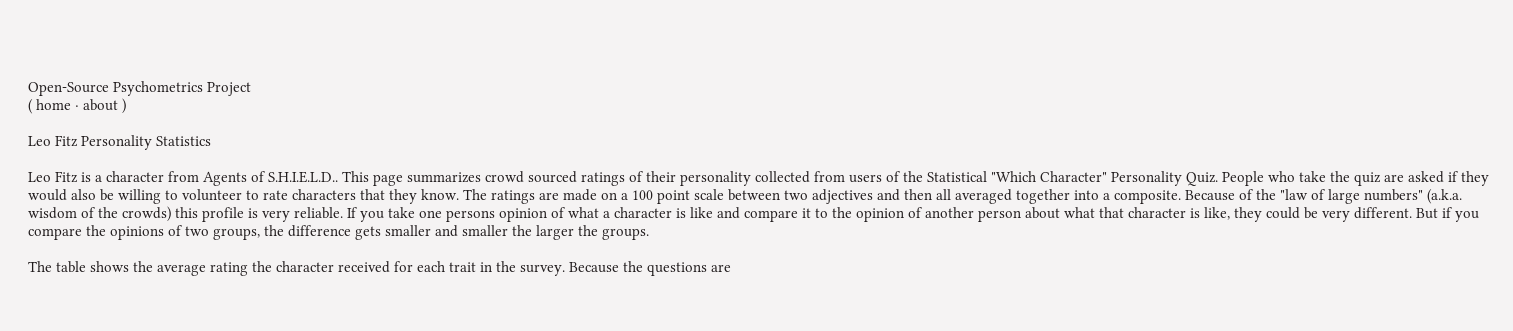Open-Source Psychometrics Project
( home · about )

Leo Fitz Personality Statistics

Leo Fitz is a character from Agents of S.H.I.E.L.D.. This page summarizes crowd sourced ratings of their personality collected from users of the Statistical "Which Character" Personality Quiz. People who take the quiz are asked if they would also be willing to volunteer to rate characters that they know. The ratings are made on a 100 point scale between two adjectives and then all averaged together into a composite. Because of the "law of large numbers" (a.k.a. wisdom of the crowds) this profile is very reliable. If you take one persons opinion of what a character is like and compare it to the opinion of another person about what that character is like, they could be very different. But if you compare the opinions of two groups, the difference gets smaller and smaller the larger the groups.

The table shows the average rating the character received for each trait in the survey. Because the questions are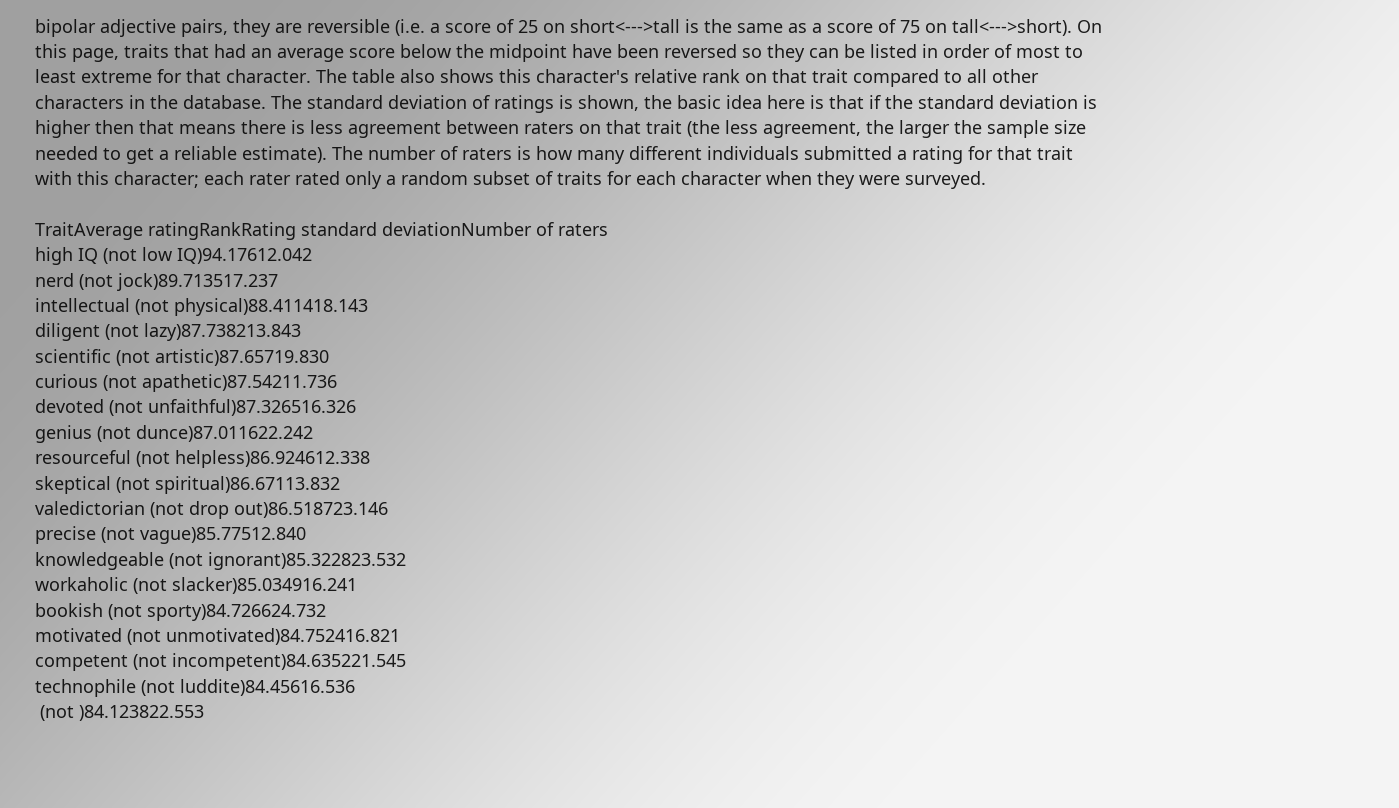bipolar adjective pairs, they are reversible (i.e. a score of 25 on short<--->tall is the same as a score of 75 on tall<--->short). On this page, traits that had an average score below the midpoint have been reversed so they can be listed in order of most to least extreme for that character. The table also shows this character's relative rank on that trait compared to all other characters in the database. The standard deviation of ratings is shown, the basic idea here is that if the standard deviation is higher then that means there is less agreement between raters on that trait (the less agreement, the larger the sample size needed to get a reliable estimate). The number of raters is how many different individuals submitted a rating for that trait with this character; each rater rated only a random subset of traits for each character when they were surveyed.

TraitAverage ratingRankRating standard deviationNumber of raters
high IQ (not low IQ)94.17612.042
nerd (not jock)89.713517.237
intellectual (not physical)88.411418.143
diligent (not lazy)87.738213.843
scientific (not artistic)87.65719.830
curious (not apathetic)87.54211.736
devoted (not unfaithful)87.326516.326
genius (not dunce)87.011622.242
resourceful (not helpless)86.924612.338
skeptical (not spiritual)86.67113.832
valedictorian (not drop out)86.518723.146
precise (not vague)85.77512.840
knowledgeable (not ignorant)85.322823.532
workaholic (not slacker)85.034916.241
bookish (not sporty)84.726624.732
motivated (not unmotivated)84.752416.821
competent (not incompetent)84.635221.545
technophile (not luddite)84.45616.536
 (not )84.123822.553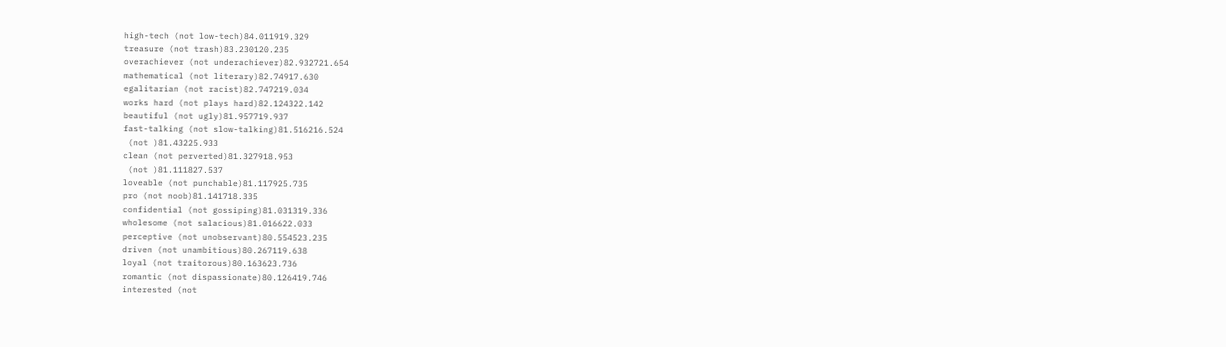high-tech (not low-tech)84.011919.329
treasure (not trash)83.230120.235
overachiever (not underachiever)82.932721.654
mathematical (not literary)82.74917.630
egalitarian (not racist)82.747219.034
works hard (not plays hard)82.124322.142
beautiful (not ugly)81.957719.937
fast-talking (not slow-talking)81.516216.524
 (not )81.43225.933
clean (not perverted)81.327918.953
 (not )81.111827.537
loveable (not punchable)81.117925.735
pro (not noob)81.141718.335
confidential (not gossiping)81.031319.336
wholesome (not salacious)81.016622.033
perceptive (not unobservant)80.554523.235
driven (not unambitious)80.267119.638
loyal (not traitorous)80.163623.736
romantic (not dispassionate)80.126419.746
interested (not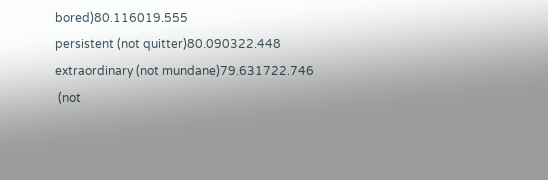bored)80.116019.555
persistent (not quitter)80.090322.448
extraordinary (not mundane)79.631722.746
 (not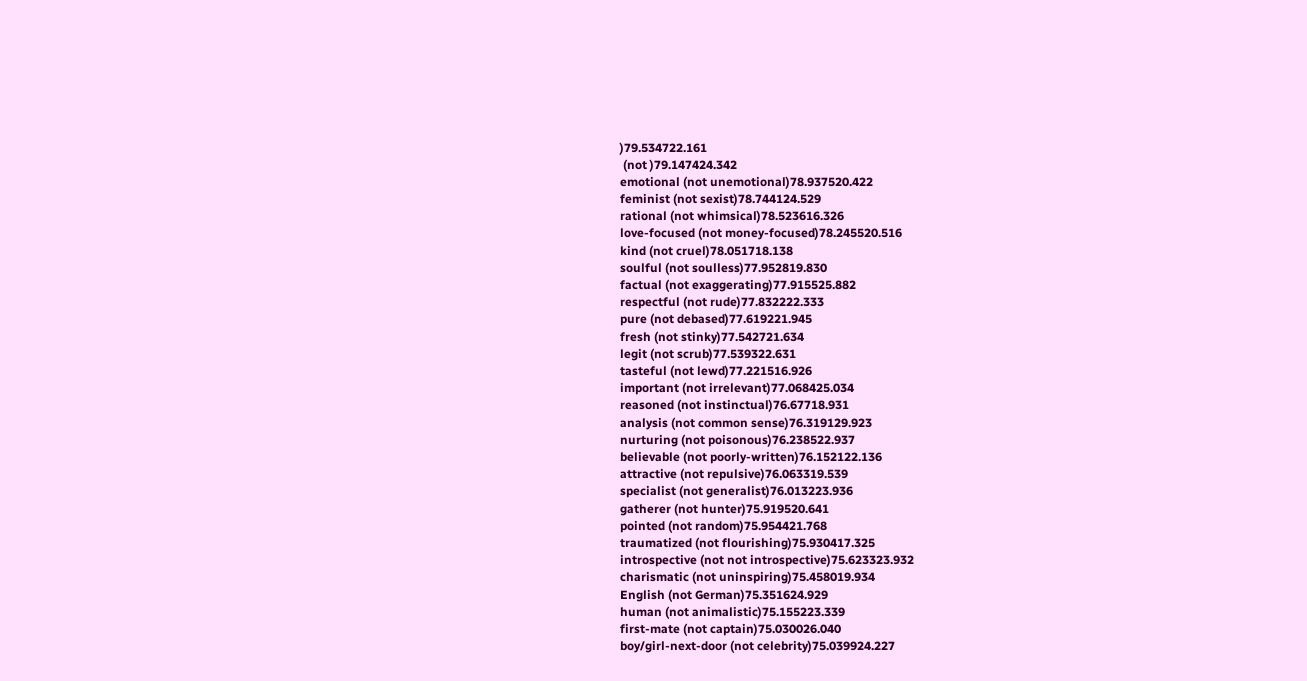)79.534722.161
 (not )79.147424.342
emotional (not unemotional)78.937520.422
feminist (not sexist)78.744124.529
rational (not whimsical)78.523616.326
love-focused (not money-focused)78.245520.516
kind (not cruel)78.051718.138
soulful (not soulless)77.952819.830
factual (not exaggerating)77.915525.882
respectful (not rude)77.832222.333
pure (not debased)77.619221.945
fresh (not stinky)77.542721.634
legit (not scrub)77.539322.631
tasteful (not lewd)77.221516.926
important (not irrelevant)77.068425.034
reasoned (not instinctual)76.67718.931
analysis (not common sense)76.319129.923
nurturing (not poisonous)76.238522.937
believable (not poorly-written)76.152122.136
attractive (not repulsive)76.063319.539
specialist (not generalist)76.013223.936
gatherer (not hunter)75.919520.641
pointed (not random)75.954421.768
traumatized (not flourishing)75.930417.325
introspective (not not introspective)75.623323.932
charismatic (not uninspiring)75.458019.934
English (not German)75.351624.929
human (not animalistic)75.155223.339
first-mate (not captain)75.030026.040
boy/girl-next-door (not celebrity)75.039924.227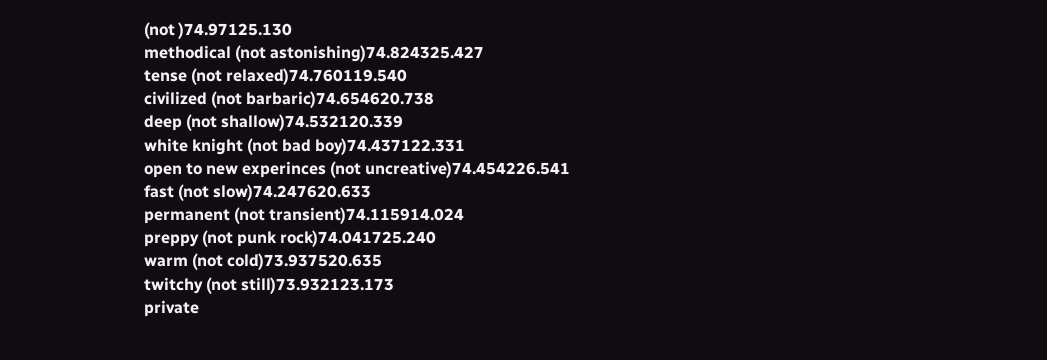(not )74.97125.130
methodical (not astonishing)74.824325.427
tense (not relaxed)74.760119.540
civilized (not barbaric)74.654620.738
deep (not shallow)74.532120.339
white knight (not bad boy)74.437122.331
open to new experinces (not uncreative)74.454226.541
fast (not slow)74.247620.633
permanent (not transient)74.115914.024
preppy (not punk rock)74.041725.240
warm (not cold)73.937520.635
twitchy (not still)73.932123.173
private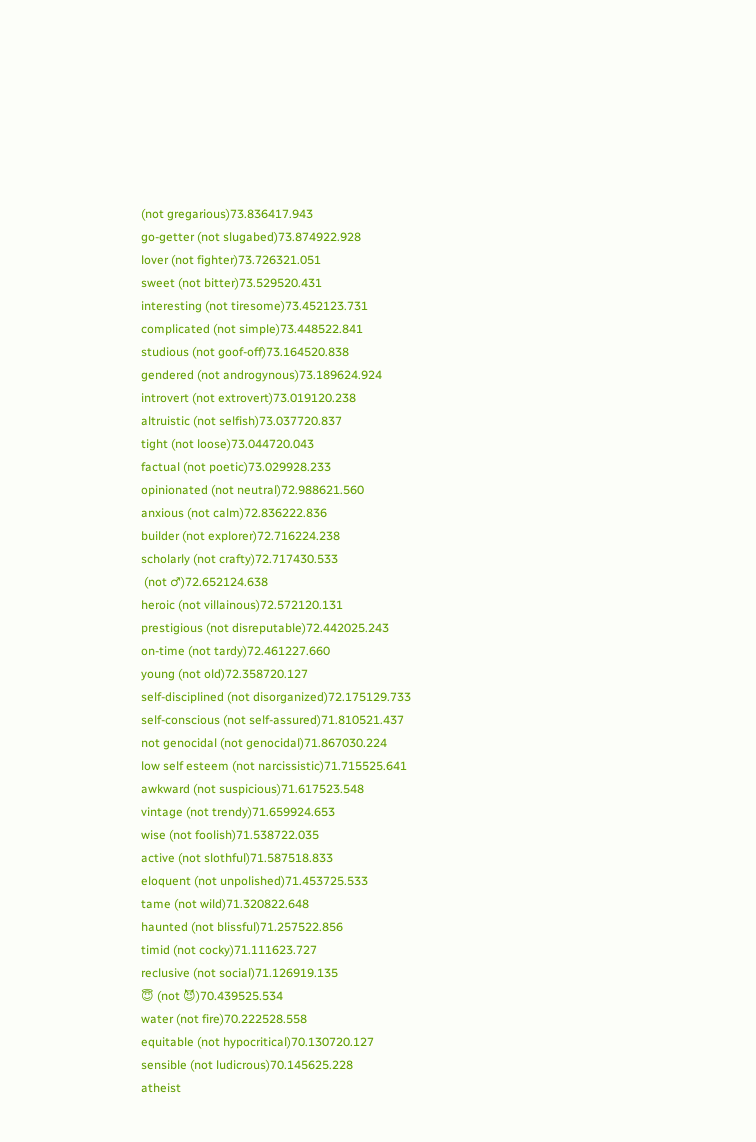(not gregarious)73.836417.943
go-getter (not slugabed)73.874922.928
lover (not fighter)73.726321.051
sweet (not bitter)73.529520.431
interesting (not tiresome)73.452123.731
complicated (not simple)73.448522.841
studious (not goof-off)73.164520.838
gendered (not androgynous)73.189624.924
introvert (not extrovert)73.019120.238
altruistic (not selfish)73.037720.837
tight (not loose)73.044720.043
factual (not poetic)73.029928.233
opinionated (not neutral)72.988621.560
anxious (not calm)72.836222.836
builder (not explorer)72.716224.238
scholarly (not crafty)72.717430.533
 (not ♂)72.652124.638
heroic (not villainous)72.572120.131
prestigious (not disreputable)72.442025.243
on-time (not tardy)72.461227.660
young (not old)72.358720.127
self-disciplined (not disorganized)72.175129.733
self-conscious (not self-assured)71.810521.437
not genocidal (not genocidal)71.867030.224
low self esteem (not narcissistic)71.715525.641
awkward (not suspicious)71.617523.548
vintage (not trendy)71.659924.653
wise (not foolish)71.538722.035
active (not slothful)71.587518.833
eloquent (not unpolished)71.453725.533
tame (not wild)71.320822.648
haunted (not blissful)71.257522.856
timid (not cocky)71.111623.727
reclusive (not social)71.126919.135
😇 (not 😈)70.439525.534
water (not fire)70.222528.558
equitable (not hypocritical)70.130720.127
sensible (not ludicrous)70.145625.228
atheist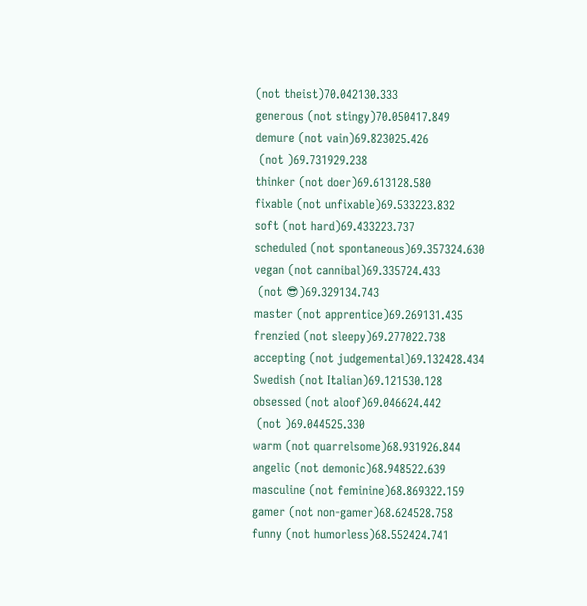(not theist)70.042130.333
generous (not stingy)70.050417.849
demure (not vain)69.823025.426
 (not )69.731929.238
thinker (not doer)69.613128.580
fixable (not unfixable)69.533223.832
soft (not hard)69.433223.737
scheduled (not spontaneous)69.357324.630
vegan (not cannibal)69.335724.433
 (not 😎)69.329134.743
master (not apprentice)69.269131.435
frenzied (not sleepy)69.277022.738
accepting (not judgemental)69.132428.434
Swedish (not Italian)69.121530.128
obsessed (not aloof)69.046624.442
 (not )69.044525.330
warm (not quarrelsome)68.931926.844
angelic (not demonic)68.948522.639
masculine (not feminine)68.869322.159
gamer (not non-gamer)68.624528.758
funny (not humorless)68.552424.741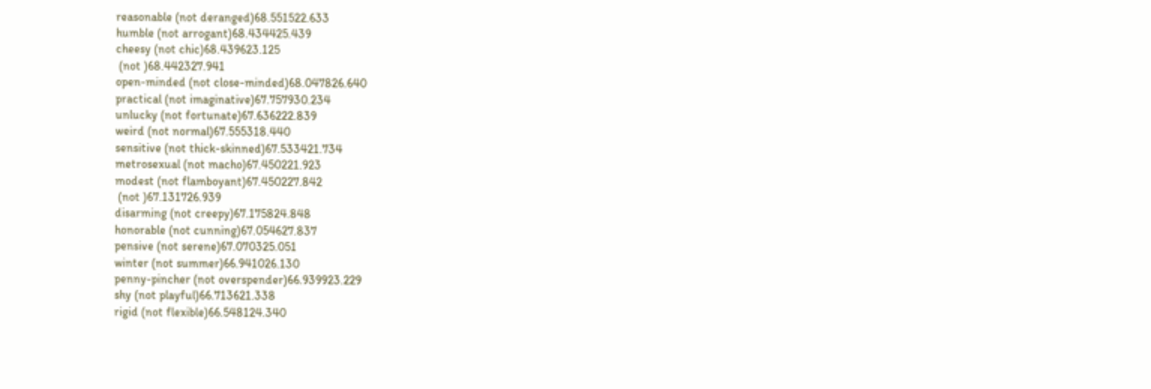reasonable (not deranged)68.551522.633
humble (not arrogant)68.434425.439
cheesy (not chic)68.439623.125
 (not )68.442327.941
open-minded (not close-minded)68.047826.640
practical (not imaginative)67.757930.234
unlucky (not fortunate)67.636222.839
weird (not normal)67.555318.440
sensitive (not thick-skinned)67.533421.734
metrosexual (not macho)67.450221.923
modest (not flamboyant)67.450227.842
 (not )67.131726.939
disarming (not creepy)67.175824.848
honorable (not cunning)67.054627.837
pensive (not serene)67.070325.051
winter (not summer)66.941026.130
penny-pincher (not overspender)66.939923.229
shy (not playful)66.713621.338
rigid (not flexible)66.548124.340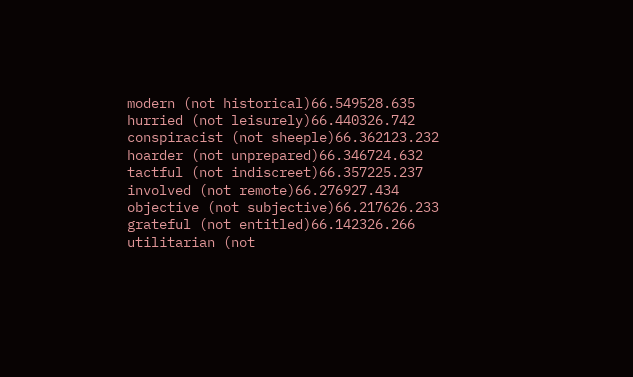modern (not historical)66.549528.635
hurried (not leisurely)66.440326.742
conspiracist (not sheeple)66.362123.232
hoarder (not unprepared)66.346724.632
tactful (not indiscreet)66.357225.237
involved (not remote)66.276927.434
objective (not subjective)66.217626.233
grateful (not entitled)66.142326.266
utilitarian (not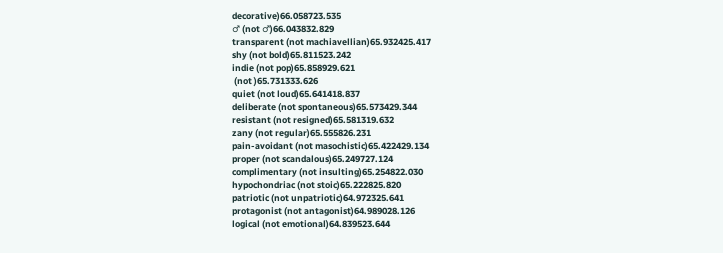decorative)66.058723.535
♂ (not ♂)66.043832.829
transparent (not machiavellian)65.932425.417
shy (not bold)65.811523.242
indie (not pop)65.858929.621
 (not )65.731333.626
quiet (not loud)65.641418.837
deliberate (not spontaneous)65.573429.344
resistant (not resigned)65.581319.632
zany (not regular)65.555826.231
pain-avoidant (not masochistic)65.422429.134
proper (not scandalous)65.249727.124
complimentary (not insulting)65.254822.030
hypochondriac (not stoic)65.222825.820
patriotic (not unpatriotic)64.972325.641
protagonist (not antagonist)64.989028.126
logical (not emotional)64.839523.644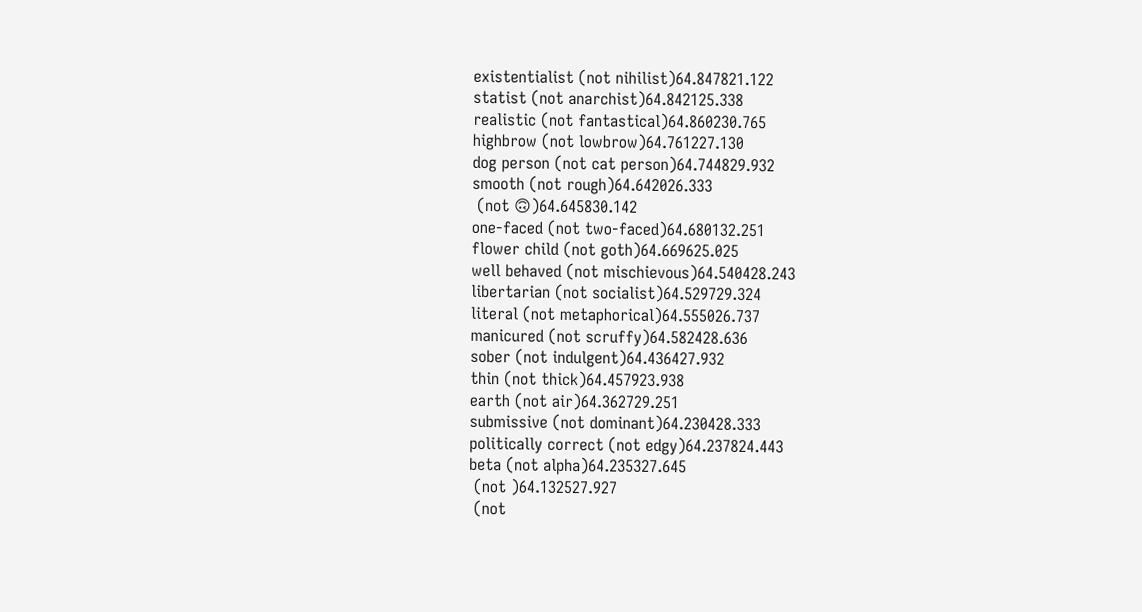existentialist (not nihilist)64.847821.122
statist (not anarchist)64.842125.338
realistic (not fantastical)64.860230.765
highbrow (not lowbrow)64.761227.130
dog person (not cat person)64.744829.932
smooth (not rough)64.642026.333
 (not 🙃)64.645830.142
one-faced (not two-faced)64.680132.251
flower child (not goth)64.669625.025
well behaved (not mischievous)64.540428.243
libertarian (not socialist)64.529729.324
literal (not metaphorical)64.555026.737
manicured (not scruffy)64.582428.636
sober (not indulgent)64.436427.932
thin (not thick)64.457923.938
earth (not air)64.362729.251
submissive (not dominant)64.230428.333
politically correct (not edgy)64.237824.443
beta (not alpha)64.235327.645
 (not )64.132527.927
 (not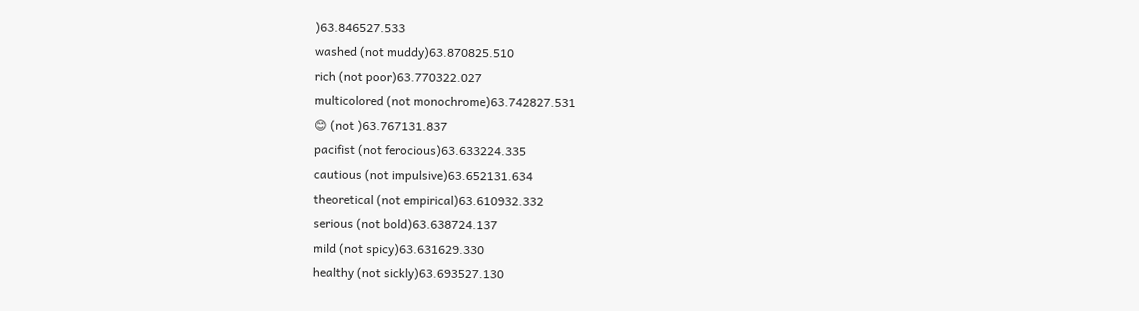)63.846527.533
washed (not muddy)63.870825.510
rich (not poor)63.770322.027
multicolored (not monochrome)63.742827.531
😊 (not )63.767131.837
pacifist (not ferocious)63.633224.335
cautious (not impulsive)63.652131.634
theoretical (not empirical)63.610932.332
serious (not bold)63.638724.137
mild (not spicy)63.631629.330
healthy (not sickly)63.693527.130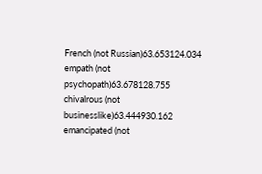French (not Russian)63.653124.034
empath (not psychopath)63.678128.755
chivalrous (not businesslike)63.444930.162
emancipated (not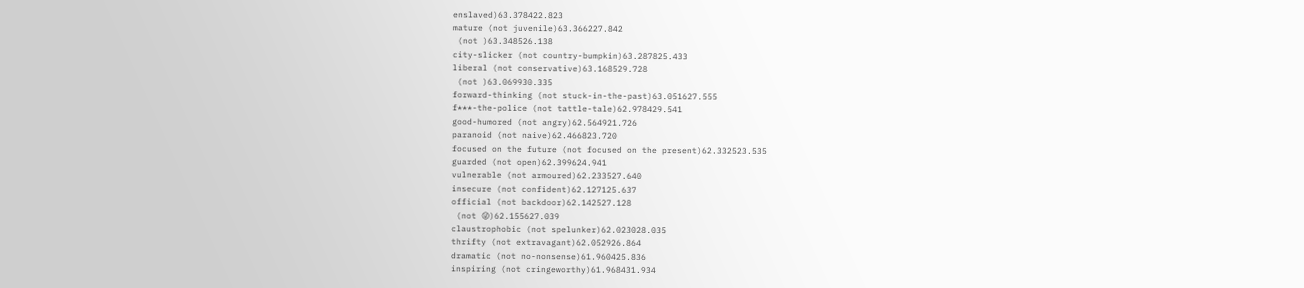enslaved)63.378422.823
mature (not juvenile)63.366227.842
 (not )63.348526.138
city-slicker (not country-bumpkin)63.287825.433
liberal (not conservative)63.168529.728
 (not )63.069930.335
forward-thinking (not stuck-in-the-past)63.051627.555
f***-the-police (not tattle-tale)62.978429.541
good-humored (not angry)62.564921.726
paranoid (not naive)62.466823.720
focused on the future (not focused on the present)62.332523.535
guarded (not open)62.399624.941
vulnerable (not armoured)62.233527.640
insecure (not confident)62.127125.637
official (not backdoor)62.142527.128
 (not 😜)62.155627.039
claustrophobic (not spelunker)62.023028.035
thrifty (not extravagant)62.052926.864
dramatic (not no-nonsense)61.960425.836
inspiring (not cringeworthy)61.968431.934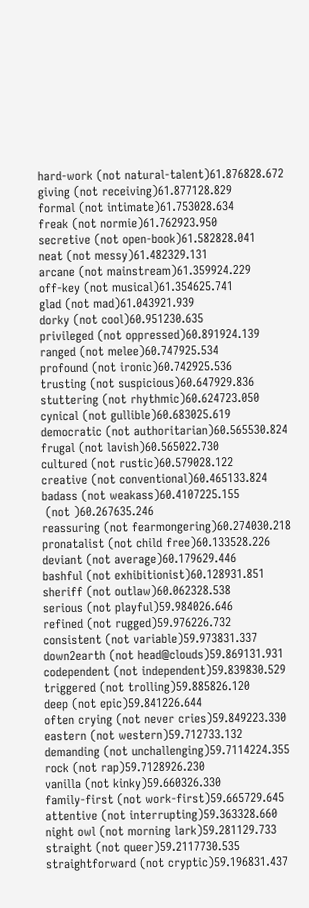hard-work (not natural-talent)61.876828.672
giving (not receiving)61.877128.829
formal (not intimate)61.753028.634
freak (not normie)61.762923.950
secretive (not open-book)61.582828.041
neat (not messy)61.482329.131
arcane (not mainstream)61.359924.229
off-key (not musical)61.354625.741
glad (not mad)61.043921.939
dorky (not cool)60.951230.635
privileged (not oppressed)60.891924.139
ranged (not melee)60.747925.534
profound (not ironic)60.742925.536
trusting (not suspicious)60.647929.836
stuttering (not rhythmic)60.624723.050
cynical (not gullible)60.683025.619
democratic (not authoritarian)60.565530.824
frugal (not lavish)60.565022.730
cultured (not rustic)60.579028.122
creative (not conventional)60.465133.824
badass (not weakass)60.4107225.155
 (not )60.267635.246
reassuring (not fearmongering)60.274030.218
pronatalist (not child free)60.133528.226
deviant (not average)60.179629.446
bashful (not exhibitionist)60.128931.851
sheriff (not outlaw)60.062328.538
serious (not playful)59.984026.646
refined (not rugged)59.976226.732
consistent (not variable)59.973831.337
down2earth (not head@clouds)59.869131.931
codependent (not independent)59.839830.529
triggered (not trolling)59.885826.120
deep (not epic)59.841226.644
often crying (not never cries)59.849223.330
eastern (not western)59.712733.132
demanding (not unchallenging)59.7114224.355
rock (not rap)59.7128926.230
vanilla (not kinky)59.660326.330
family-first (not work-first)59.665729.645
attentive (not interrupting)59.363328.660
night owl (not morning lark)59.281129.733
straight (not queer)59.2117730.535
straightforward (not cryptic)59.196831.437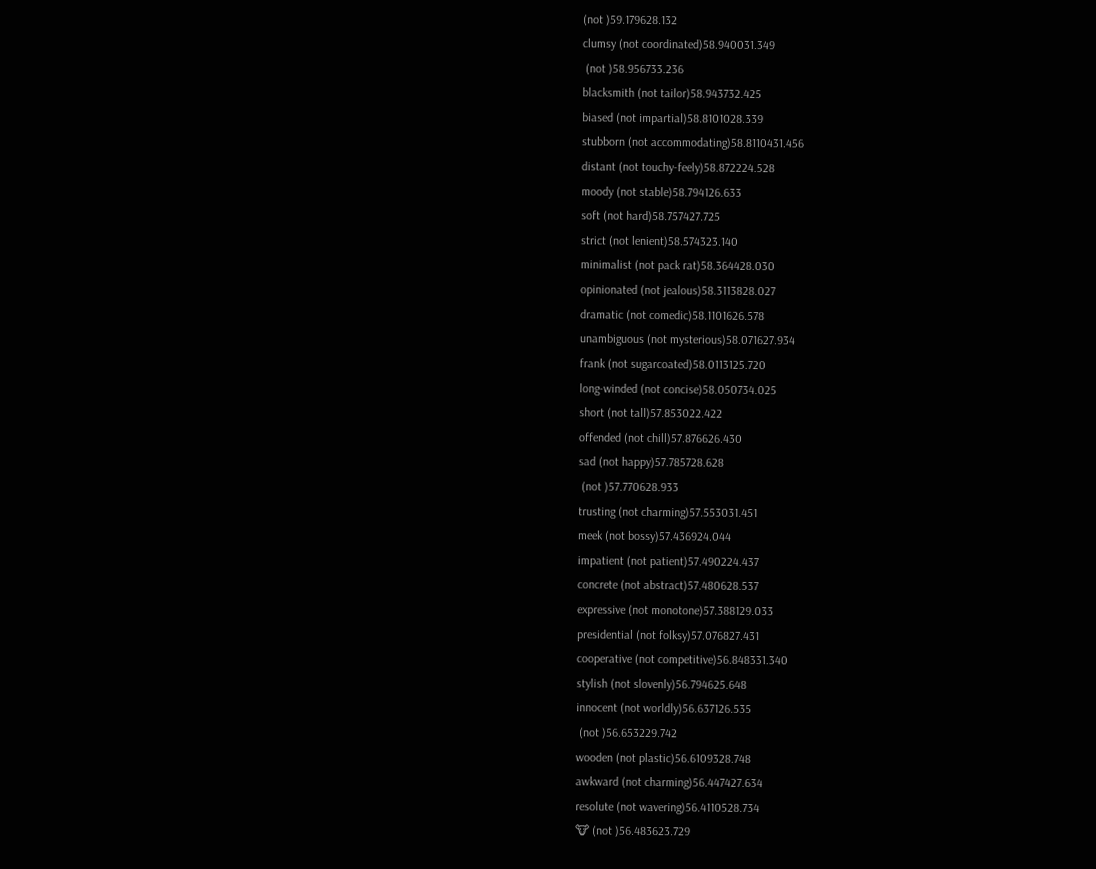(not )59.179628.132
clumsy (not coordinated)58.940031.349
 (not )58.956733.236
blacksmith (not tailor)58.943732.425
biased (not impartial)58.8101028.339
stubborn (not accommodating)58.8110431.456
distant (not touchy-feely)58.872224.528
moody (not stable)58.794126.633
soft (not hard)58.757427.725
strict (not lenient)58.574323.140
minimalist (not pack rat)58.364428.030
opinionated (not jealous)58.3113828.027
dramatic (not comedic)58.1101626.578
unambiguous (not mysterious)58.071627.934
frank (not sugarcoated)58.0113125.720
long-winded (not concise)58.050734.025
short (not tall)57.853022.422
offended (not chill)57.876626.430
sad (not happy)57.785728.628
 (not )57.770628.933
trusting (not charming)57.553031.451
meek (not bossy)57.436924.044
impatient (not patient)57.490224.437
concrete (not abstract)57.480628.537
expressive (not monotone)57.388129.033
presidential (not folksy)57.076827.431
cooperative (not competitive)56.848331.340
stylish (not slovenly)56.794625.648
innocent (not worldly)56.637126.535
 (not )56.653229.742
wooden (not plastic)56.6109328.748
awkward (not charming)56.447427.634
resolute (not wavering)56.4110528.734
🐮 (not )56.483623.729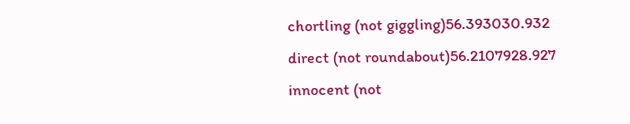chortling (not giggling)56.393030.932
direct (not roundabout)56.2107928.927
innocent (not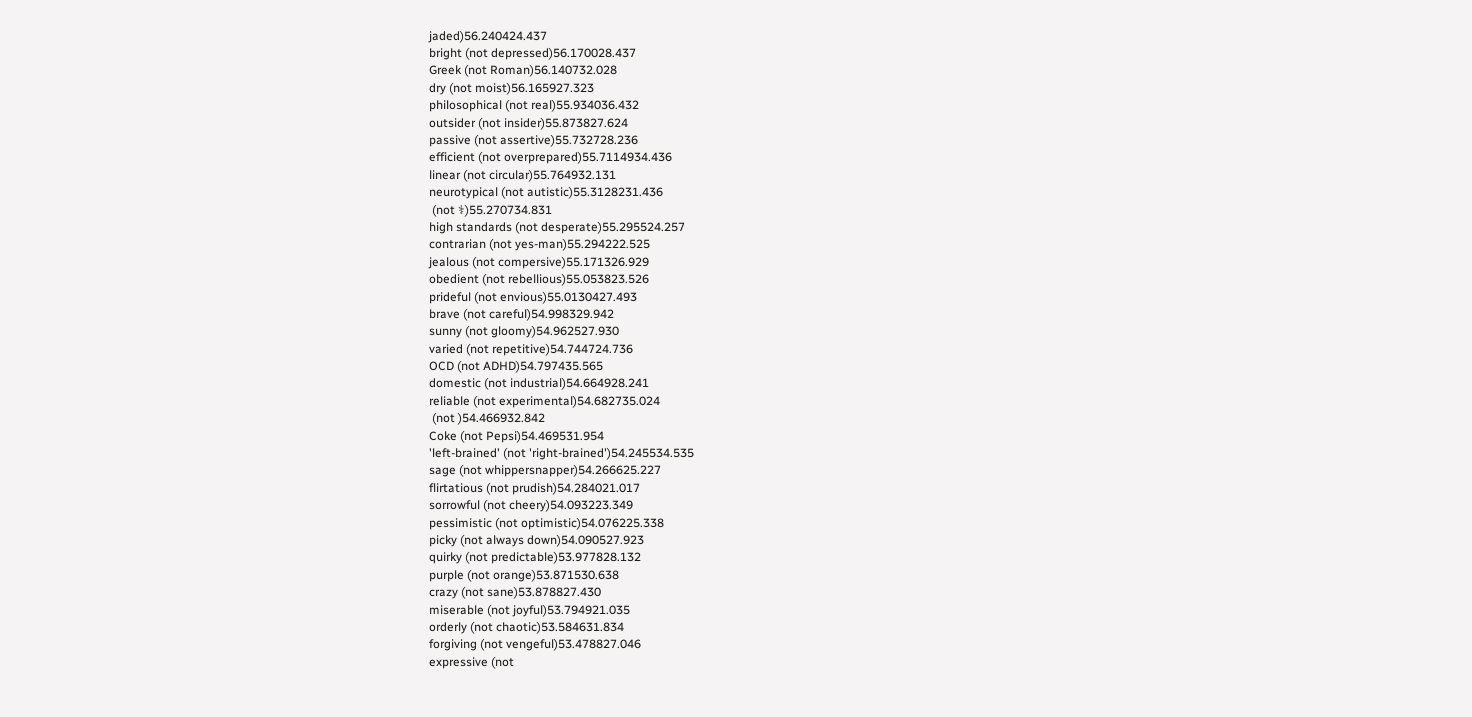jaded)56.240424.437
bright (not depressed)56.170028.437
Greek (not Roman)56.140732.028
dry (not moist)56.165927.323
philosophical (not real)55.934036.432
outsider (not insider)55.873827.624
passive (not assertive)55.732728.236
efficient (not overprepared)55.7114934.436
linear (not circular)55.764932.131
neurotypical (not autistic)55.3128231.436
 (not ⚕)55.270734.831
high standards (not desperate)55.295524.257
contrarian (not yes-man)55.294222.525
jealous (not compersive)55.171326.929
obedient (not rebellious)55.053823.526
prideful (not envious)55.0130427.493
brave (not careful)54.998329.942
sunny (not gloomy)54.962527.930
varied (not repetitive)54.744724.736
OCD (not ADHD)54.797435.565
domestic (not industrial)54.664928.241
reliable (not experimental)54.682735.024
 (not )54.466932.842
Coke (not Pepsi)54.469531.954
'left-brained' (not 'right-brained')54.245534.535
sage (not whippersnapper)54.266625.227
flirtatious (not prudish)54.284021.017
sorrowful (not cheery)54.093223.349
pessimistic (not optimistic)54.076225.338
picky (not always down)54.090527.923
quirky (not predictable)53.977828.132
purple (not orange)53.871530.638
crazy (not sane)53.878827.430
miserable (not joyful)53.794921.035
orderly (not chaotic)53.584631.834
forgiving (not vengeful)53.478827.046
expressive (not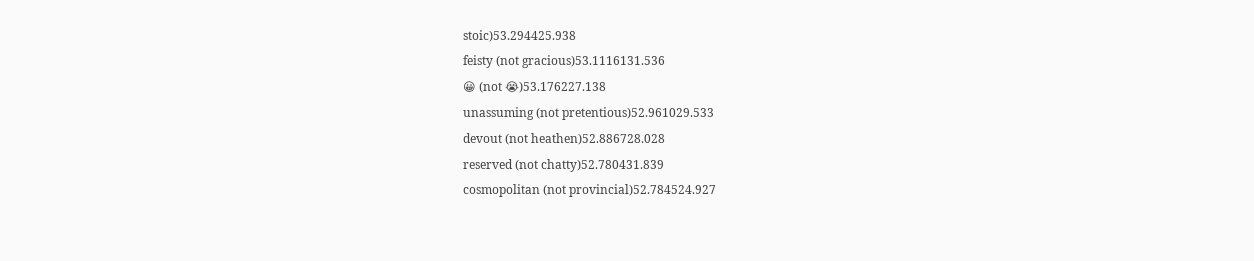stoic)53.294425.938
feisty (not gracious)53.1116131.536
😀 (not 😭)53.176227.138
unassuming (not pretentious)52.961029.533
devout (not heathen)52.886728.028
reserved (not chatty)52.780431.839
cosmopolitan (not provincial)52.784524.927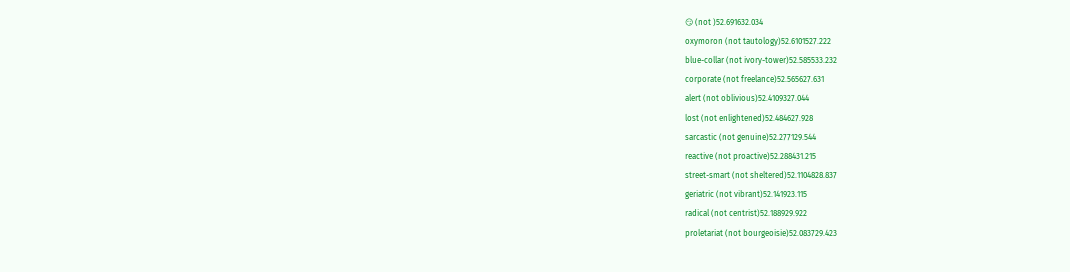😏 (not )52.691632.034
oxymoron (not tautology)52.6101527.222
blue-collar (not ivory-tower)52.585533.232
corporate (not freelance)52.565627.631
alert (not oblivious)52.4109327.044
lost (not enlightened)52.484627.928
sarcastic (not genuine)52.277129.544
reactive (not proactive)52.288431.215
street-smart (not sheltered)52.1104828.837
geriatric (not vibrant)52.141923.115
radical (not centrist)52.188929.922
proletariat (not bourgeoisie)52.083729.423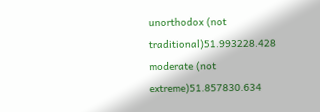unorthodox (not traditional)51.993228.428
moderate (not extreme)51.857830.634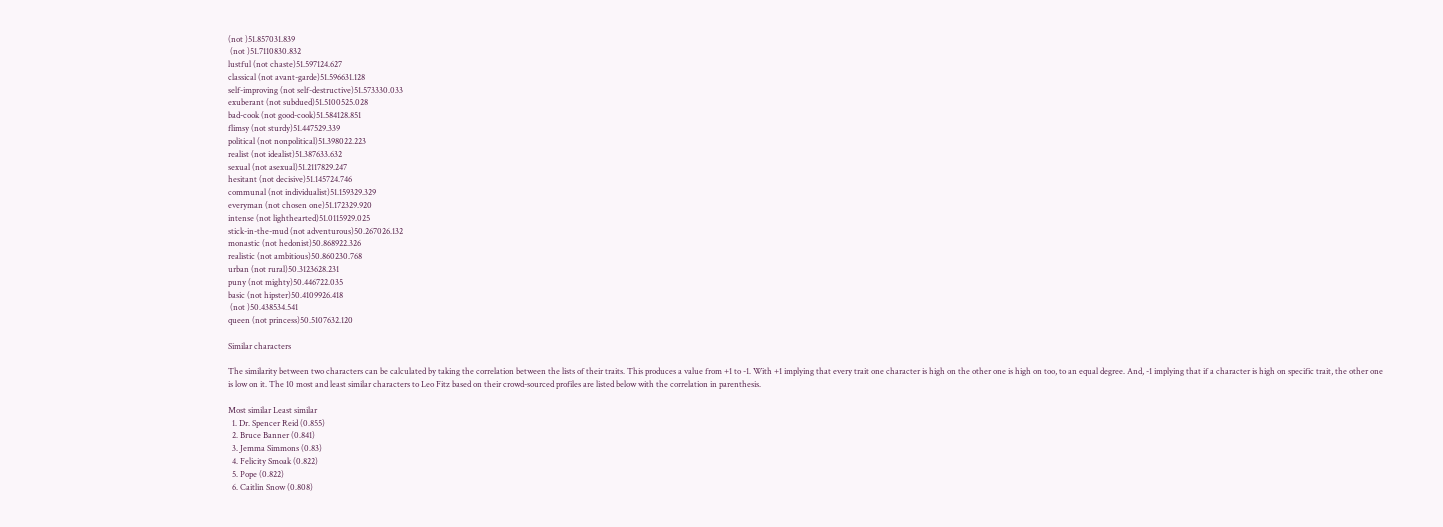(not )51.857031.839
 (not )51.7110830.832
lustful (not chaste)51.597124.627
classical (not avant-garde)51.596631.128
self-improving (not self-destructive)51.573330.033
exuberant (not subdued)51.5100525.028
bad-cook (not good-cook)51.584128.851
flimsy (not sturdy)51.447529.339
political (not nonpolitical)51.398022.223
realist (not idealist)51.387633.632
sexual (not asexual)51.2117829.247
hesitant (not decisive)51.145724.746
communal (not individualist)51.159329.329
everyman (not chosen one)51.172329.920
intense (not lighthearted)51.0115929.025
stick-in-the-mud (not adventurous)50.267026.132
monastic (not hedonist)50.868922.326
realistic (not ambitious)50.860230.768
urban (not rural)50.3123628.231
puny (not mighty)50.446722.035
basic (not hipster)50.4109926.418
 (not )50.438534.541
queen (not princess)50.5107632.120

Similar characters

The similarity between two characters can be calculated by taking the correlation between the lists of their traits. This produces a value from +1 to -1. With +1 implying that every trait one character is high on the other one is high on too, to an equal degree. And, -1 implying that if a character is high on specific trait, the other one is low on it. The 10 most and least similar characters to Leo Fitz based on their crowd-sourced profiles are listed below with the correlation in parenthesis.

Most similar Least similar
  1. Dr. Spencer Reid (0.855)
  2. Bruce Banner (0.841)
  3. Jemma Simmons (0.83)
  4. Felicity Smoak (0.822)
  5. Pope (0.822)
  6. Caitlin Snow (0.808)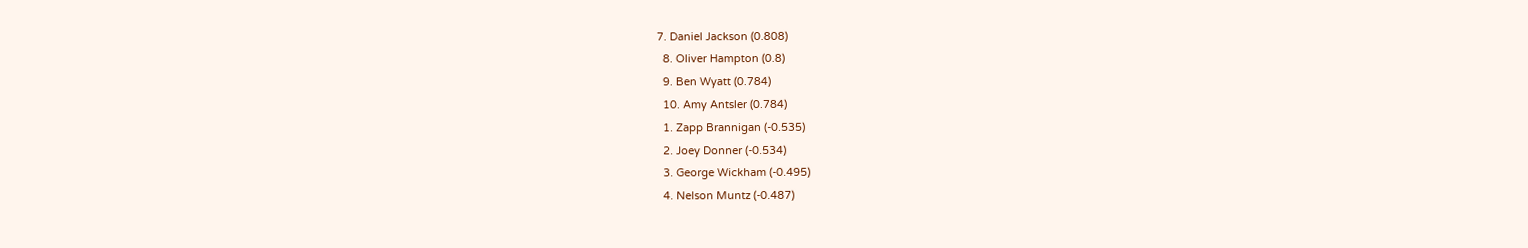7. Daniel Jackson (0.808)
  8. Oliver Hampton (0.8)
  9. Ben Wyatt (0.784)
  10. Amy Antsler (0.784)
  1. Zapp Brannigan (-0.535)
  2. Joey Donner (-0.534)
  3. George Wickham (-0.495)
  4. Nelson Muntz (-0.487)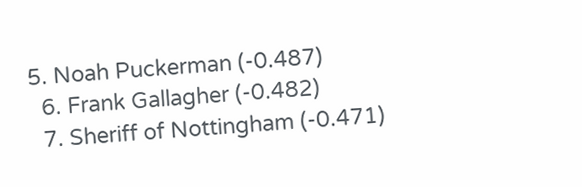5. Noah Puckerman (-0.487)
  6. Frank Gallagher (-0.482)
  7. Sheriff of Nottingham (-0.471)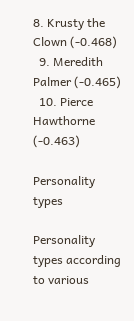8. Krusty the Clown (-0.468)
  9. Meredith Palmer (-0.465)
  10. Pierce Hawthorne (-0.463)

Personality types

Personality types according to various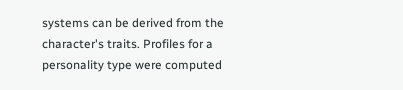systems can be derived from the character's traits. Profiles for a personality type were computed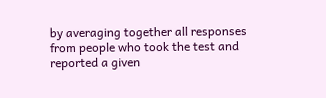by averaging together all responses from people who took the test and reported a given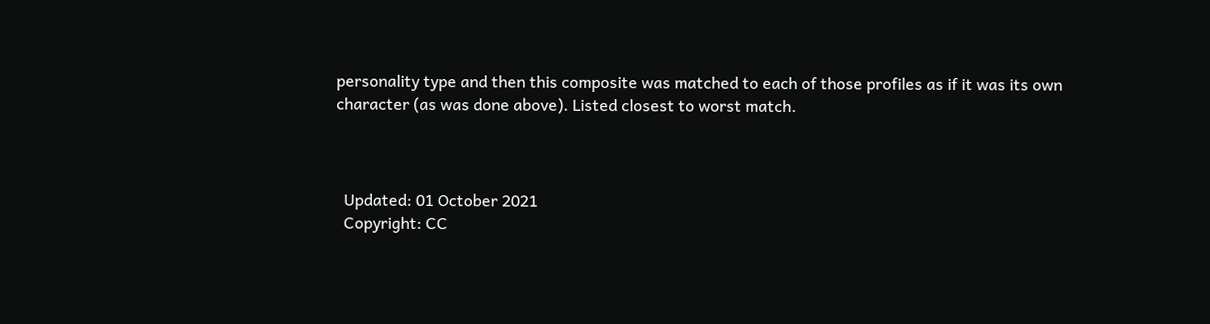personality type and then this composite was matched to each of those profiles as if it was its own character (as was done above). Listed closest to worst match.



  Updated: 01 October 2021
  Copyright: CC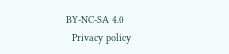BY-NC-SA 4.0
  Privacy policy